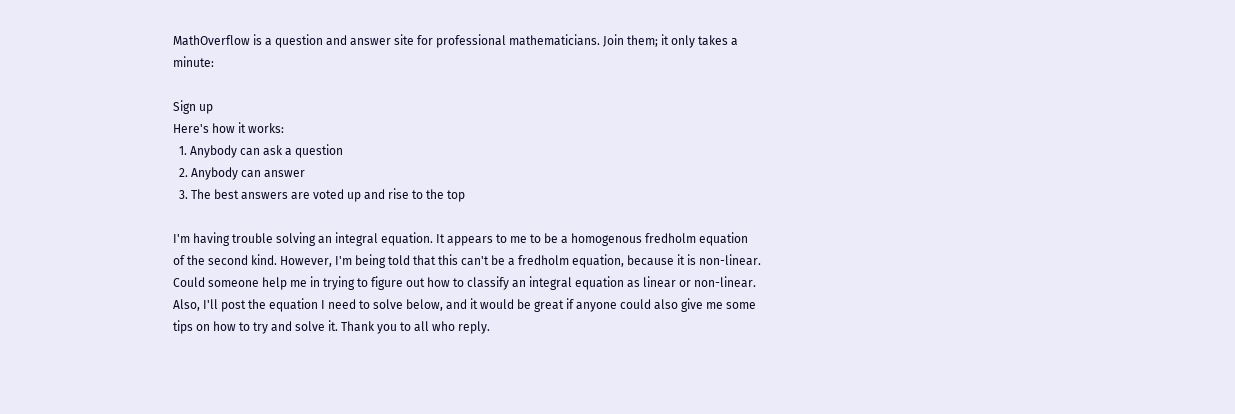MathOverflow is a question and answer site for professional mathematicians. Join them; it only takes a minute:

Sign up
Here's how it works:
  1. Anybody can ask a question
  2. Anybody can answer
  3. The best answers are voted up and rise to the top

I'm having trouble solving an integral equation. It appears to me to be a homogenous fredholm equation of the second kind. However, I'm being told that this can't be a fredholm equation, because it is non-linear. Could someone help me in trying to figure out how to classify an integral equation as linear or non-linear. Also, I'll post the equation I need to solve below, and it would be great if anyone could also give me some tips on how to try and solve it. Thank you to all who reply.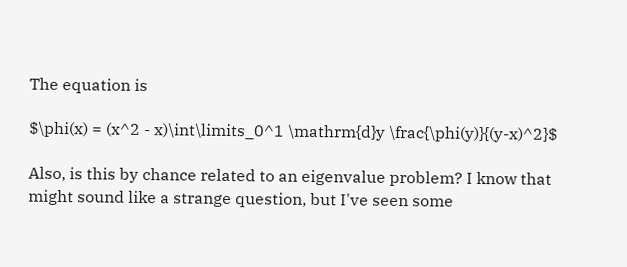The equation is

$\phi(x) = (x^2 - x)\int\limits_0^1 \mathrm{d}y \frac{\phi(y)}{(y-x)^2}$

Also, is this by chance related to an eigenvalue problem? I know that might sound like a strange question, but I've seen some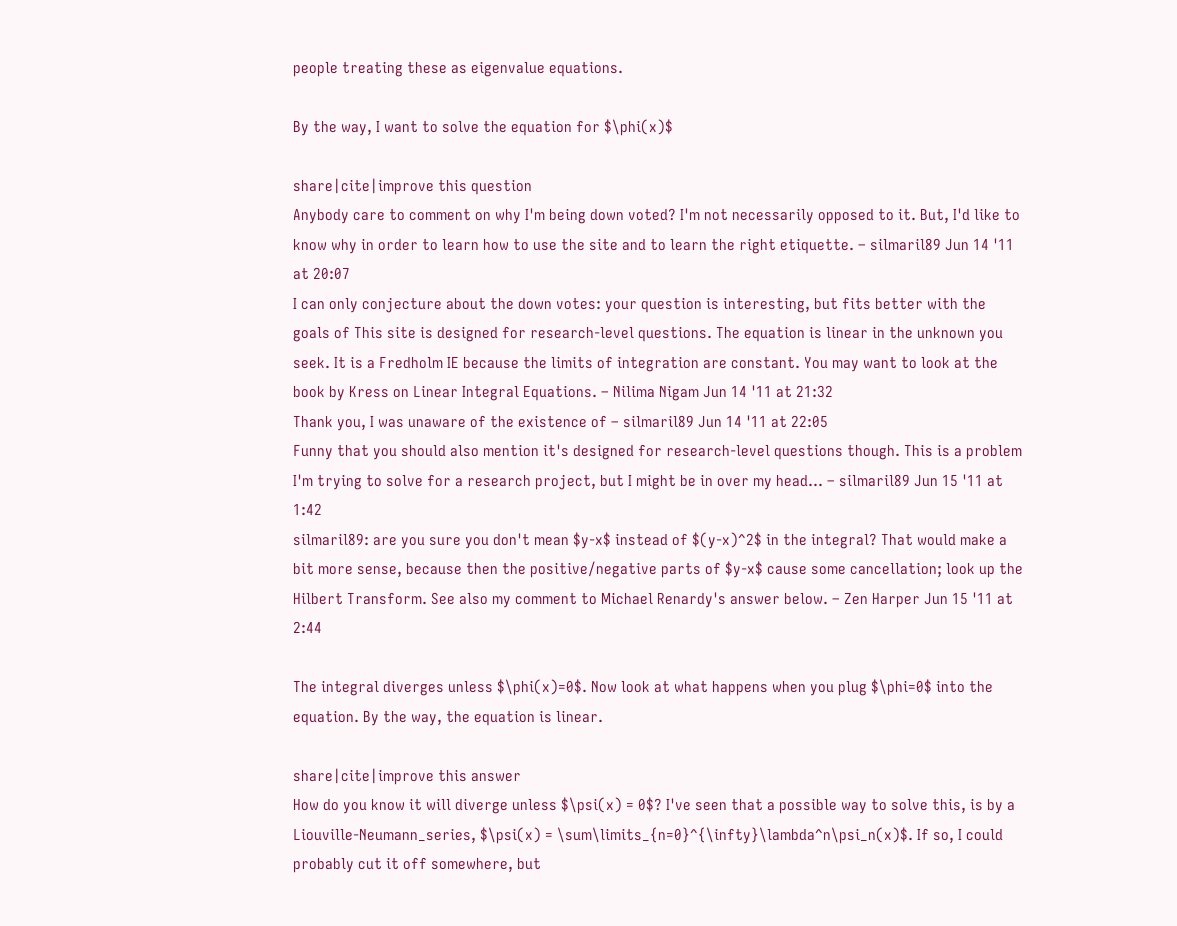people treating these as eigenvalue equations.

By the way, I want to solve the equation for $\phi(x)$

share|cite|improve this question
Anybody care to comment on why I'm being down voted? I'm not necessarily opposed to it. But, I'd like to know why in order to learn how to use the site and to learn the right etiquette. – silmaril89 Jun 14 '11 at 20:07
I can only conjecture about the down votes: your question is interesting, but fits better with the goals of This site is designed for research-level questions. The equation is linear in the unknown you seek. It is a Fredholm IE because the limits of integration are constant. You may want to look at the book by Kress on Linear Integral Equations. – Nilima Nigam Jun 14 '11 at 21:32
Thank you, I was unaware of the existence of – silmaril89 Jun 14 '11 at 22:05
Funny that you should also mention it's designed for research-level questions though. This is a problem I'm trying to solve for a research project, but I might be in over my head... – silmaril89 Jun 15 '11 at 1:42
silmaril89: are you sure you don't mean $y-x$ instead of $(y-x)^2$ in the integral? That would make a bit more sense, because then the positive/negative parts of $y-x$ cause some cancellation; look up the Hilbert Transform. See also my comment to Michael Renardy's answer below. – Zen Harper Jun 15 '11 at 2:44

The integral diverges unless $\phi(x)=0$. Now look at what happens when you plug $\phi=0$ into the equation. By the way, the equation is linear.

share|cite|improve this answer
How do you know it will diverge unless $\psi(x) = 0$? I've seen that a possible way to solve this, is by a Liouville-Neumann_series, $\psi(x) = \sum\limits_{n=0}^{\infty}\lambda^n\psi_n(x)$. If so, I could probably cut it off somewhere, but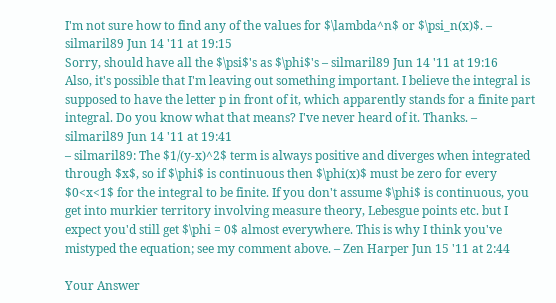I'm not sure how to find any of the values for $\lambda^n$ or $\psi_n(x)$. – silmaril89 Jun 14 '11 at 19:15
Sorry, should have all the $\psi$'s as $\phi$'s – silmaril89 Jun 14 '11 at 19:16
Also, it's possible that I'm leaving out something important. I believe the integral is supposed to have the letter p in front of it, which apparently stands for a finite part integral. Do you know what that means? I've never heard of it. Thanks. – silmaril89 Jun 14 '11 at 19:41
– silmaril89: The $1/(y-x)^2$ term is always positive and diverges when integrated through $x$, so if $\phi$ is continuous then $\phi(x)$ must be zero for every $0<x<1$ for the integral to be finite. If you don't assume $\phi$ is continuous, you get into murkier territory involving measure theory, Lebesgue points etc. but I expect you'd still get $\phi = 0$ almost everywhere. This is why I think you've mistyped the equation; see my comment above. – Zen Harper Jun 15 '11 at 2:44

Your Answer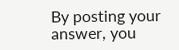By posting your answer, you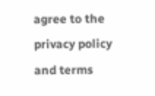agree to the privacy policy and terms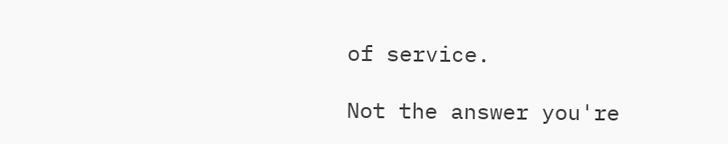of service.

Not the answer you're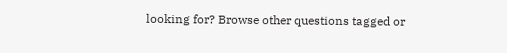looking for? Browse other questions tagged or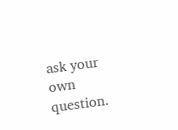ask your own question.